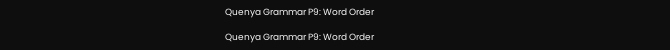Quenya Grammar P9: Word Order

Quenya Grammar P9: Word Order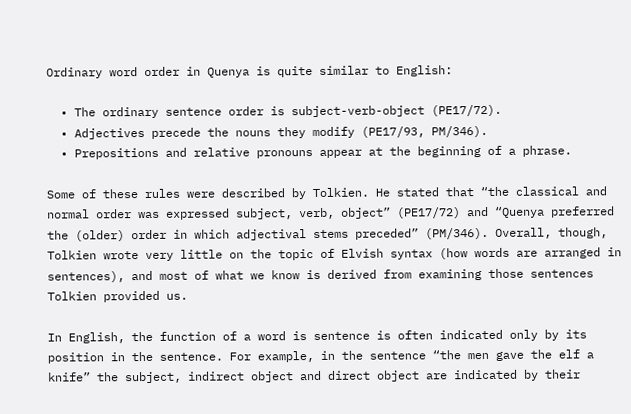Ordinary word order in Quenya is quite similar to English:

  • The ordinary sentence order is subject-verb-object (PE17/72).
  • Adjectives precede the nouns they modify (PE17/93, PM/346).
  • Prepositions and relative pronouns appear at the beginning of a phrase.

Some of these rules were described by Tolkien. He stated that “the classical and normal order was expressed subject, verb, object” (PE17/72) and “Quenya preferred the (older) order in which adjectival stems preceded” (PM/346). Overall, though, Tolkien wrote very little on the topic of Elvish syntax (how words are arranged in sentences), and most of what we know is derived from examining those sentences Tolkien provided us.

In English, the function of a word is sentence is often indicated only by its position in the sentence. For example, in the sentence “the men gave the elf a knife” the subject, indirect object and direct object are indicated by their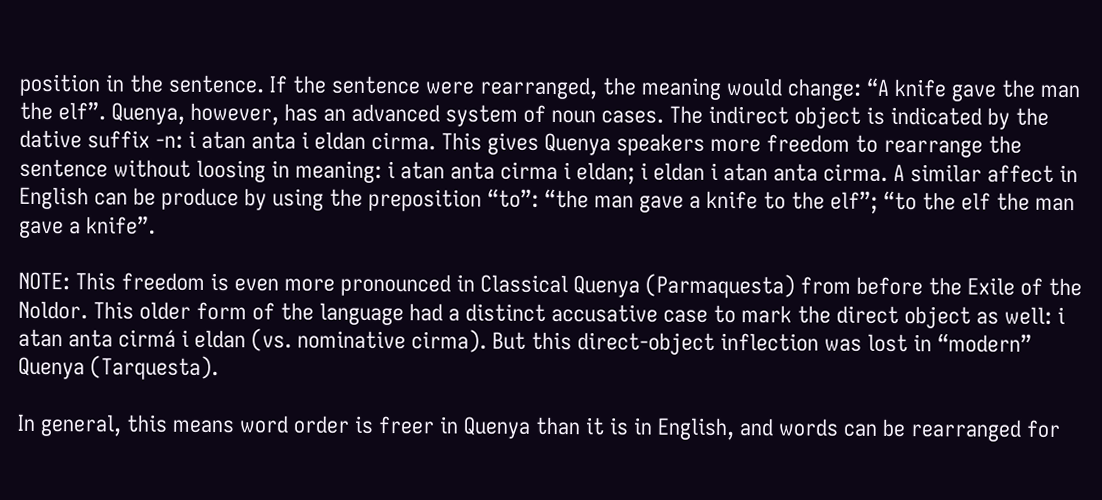position in the sentence. If the sentence were rearranged, the meaning would change: “A knife gave the man the elf”. Quenya, however, has an advanced system of noun cases. The indirect object is indicated by the dative suffix -n: i atan anta i eldan cirma. This gives Quenya speakers more freedom to rearrange the sentence without loosing in meaning: i atan anta cirma i eldan; i eldan i atan anta cirma. A similar affect in English can be produce by using the preposition “to”: “the man gave a knife to the elf”; “to the elf the man gave a knife”.

NOTE: This freedom is even more pronounced in Classical Quenya (Parmaquesta) from before the Exile of the Noldor. This older form of the language had a distinct accusative case to mark the direct object as well: i atan anta cirmá i eldan (vs. nominative cirma). But this direct-object inflection was lost in “modern” Quenya (Tarquesta).

In general, this means word order is freer in Quenya than it is in English, and words can be rearranged for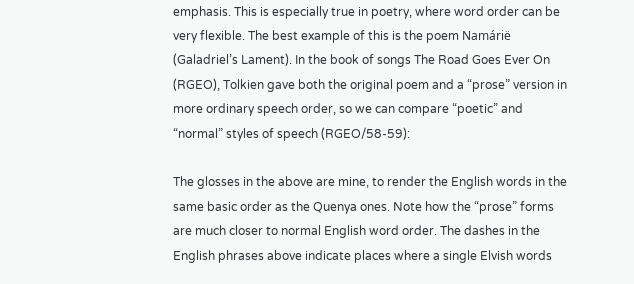emphasis. This is especially true in poetry, where word order can be very flexible. The best example of this is the poem Namárië (Galadriel’s Lament). In the book of songs The Road Goes Ever On (RGEO), Tolkien gave both the original poem and a “prose” version in more ordinary speech order, so we can compare “poetic” and “normal” styles of speech (RGEO/58-59):

The glosses in the above are mine, to render the English words in the same basic order as the Quenya ones. Note how the “prose” forms are much closer to normal English word order. The dashes in the English phrases above indicate places where a single Elvish words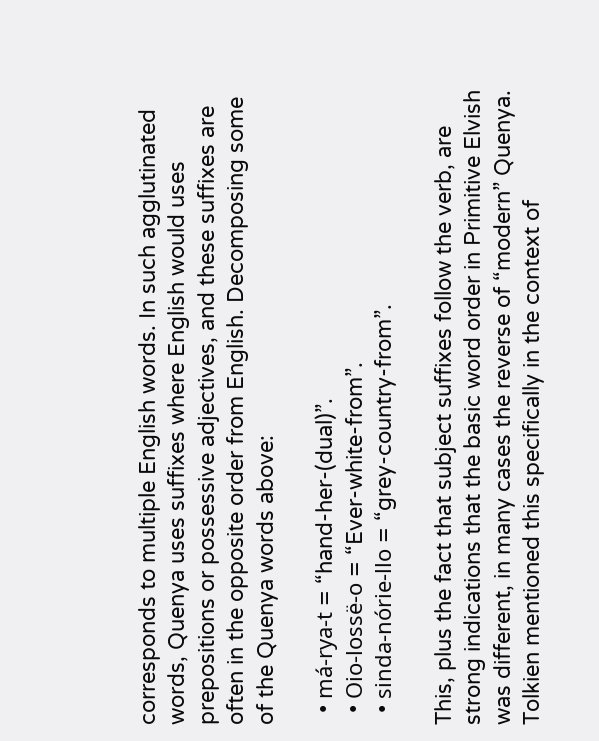corresponds to multiple English words. In such agglutinated words, Quenya uses suffixes where English would uses prepositions or possessive adjectives, and these suffixes are often in the opposite order from English. Decomposing some of the Quenya words above:

  • má-rya-t = “hand-her-(dual)”.
  • Oio-lossë-o = “Ever-white-from”.
  • sinda-nórie-llo = “grey-country-from”.

This, plus the fact that subject suffixes follow the verb, are strong indications that the basic word order in Primitive Elvish was different, in many cases the reverse of “modern” Quenya. Tolkien mentioned this specifically in the context of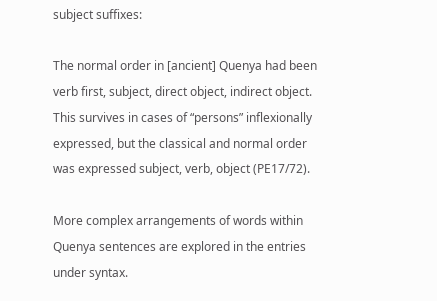subject suffixes:

The normal order in [ancient] Quenya had been verb first, subject, direct object, indirect object. This survives in cases of “persons” inflexionally expressed, but the classical and normal order was expressed subject, verb, object (PE17/72).

More complex arrangements of words within Quenya sentences are explored in the entries under syntax.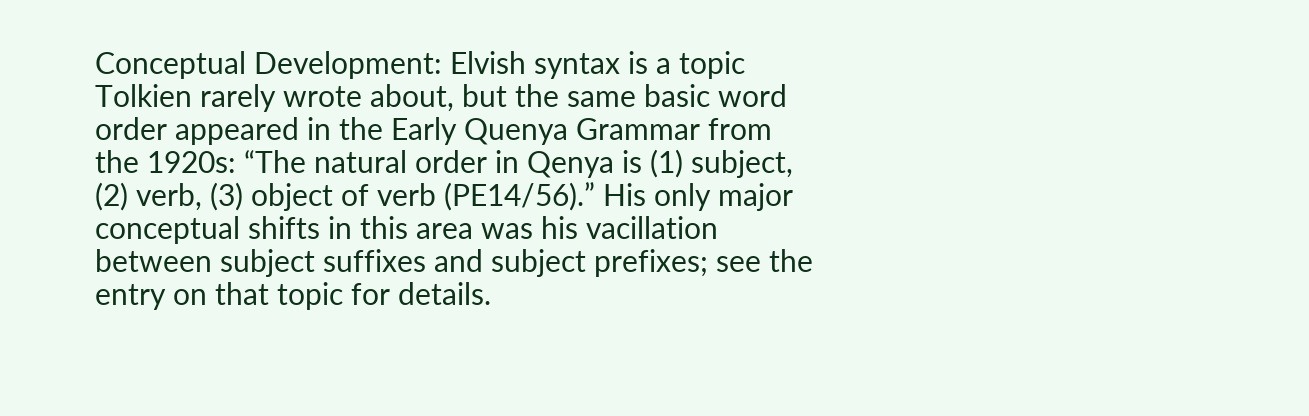Conceptual Development: Elvish syntax is a topic Tolkien rarely wrote about, but the same basic word order appeared in the Early Quenya Grammar from the 1920s: “The natural order in Qenya is (1) subject, (2) verb, (3) object of verb (PE14/56).” His only major conceptual shifts in this area was his vacillation between subject suffixes and subject prefixes; see the entry on that topic for details.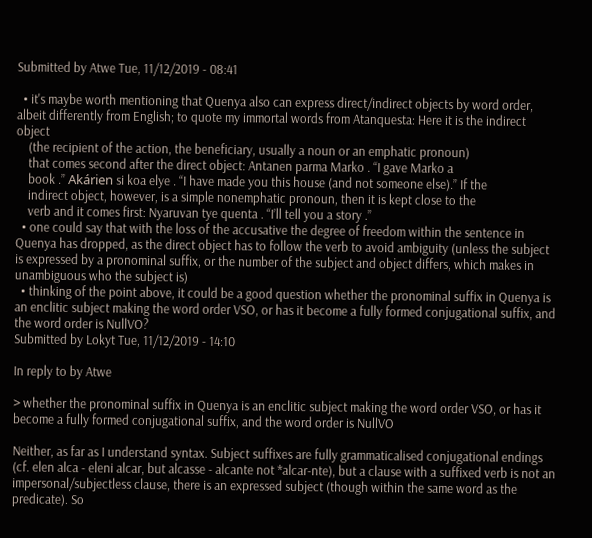Submitted by Atwe Tue, 11/12/2019 - 08:41

  • it's maybe worth mentioning that Quenya also can express direct/indirect objects by word order, albeit differently from English; to quote my immortal words from Atanquesta: Here it is the indirect object
    (the recipient of the action, the beneficiary, usually a noun or an emphatic pronoun)
    that comes second after the direct object: Antanen parma Marko . “I gave Marko a
    book .” Akárien si koa elye . “I have made you this house (and not someone else).” If the
    indirect object, however, is a simple nonemphatic pronoun, then it is kept close to the
    verb and it comes first: Nyaruvan tye quenta . “I’ll tell you a story .”
  • one could say that with the loss of the accusative the degree of freedom within the sentence in Quenya has dropped, as the direct object has to follow the verb to avoid ambiguity (unless the subject is expressed by a pronominal suffix, or the number of the subject and object differs, which makes in unambiguous who the subject is)
  • thinking of the point above, it could be a good question whether the pronominal suffix in Quenya is an enclitic subject making the word order VSO, or has it become a fully formed conjugational suffix, and the word order is NullVO?
Submitted by Lokyt Tue, 11/12/2019 - 14:10

In reply to by Atwe

> whether the pronominal suffix in Quenya is an enclitic subject making the word order VSO, or has it become a fully formed conjugational suffix, and the word order is NullVO

Neither, as far as I understand syntax. Subject suffixes are fully grammaticalised conjugational endings (cf. elen alca - eleni alcar, but alcasse - alcante not *alcar-nte), but a clause with a suffixed verb is not an impersonal/subjectless clause, there is an expressed subject (though within the same word as the predicate). So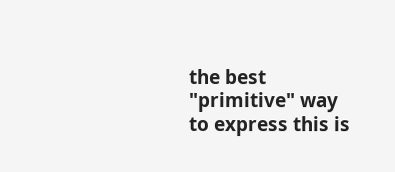the best "primitive" way to express this is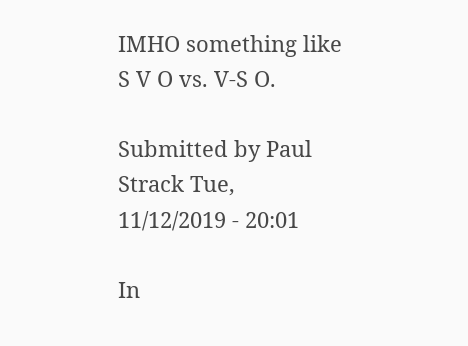IMHO something like S V O vs. V-S O.

Submitted by Paul Strack Tue, 11/12/2019 - 20:01

In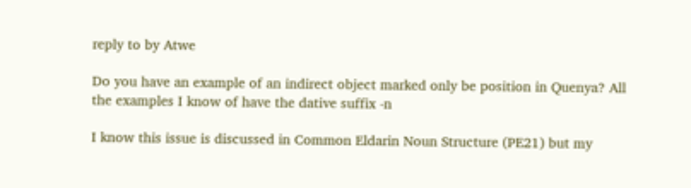reply to by Atwe

Do you have an example of an indirect object marked only be position in Quenya? All the examples I know of have the dative suffix -n

I know this issue is discussed in Common Eldarin Noun Structure (PE21) but my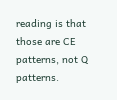reading is that those are CE patterns, not Q patterns.